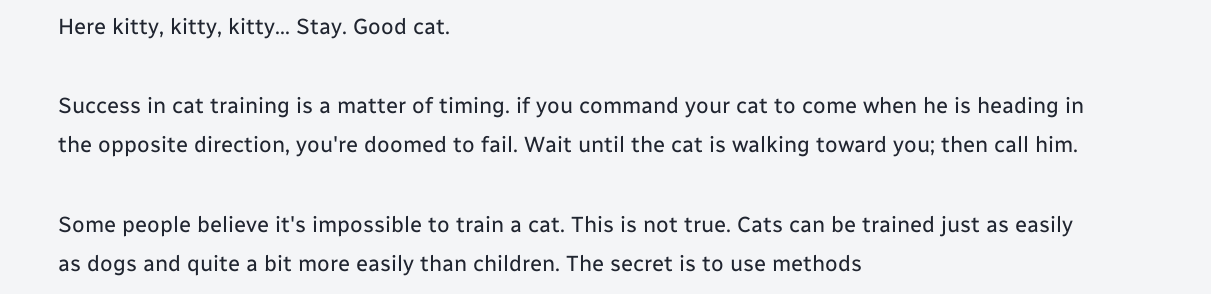Here kitty, kitty, kitty... Stay. Good cat.

Success in cat training is a matter of timing. if you command your cat to come when he is heading in the opposite direction, you're doomed to fail. Wait until the cat is walking toward you; then call him.

Some people believe it's impossible to train a cat. This is not true. Cats can be trained just as easily as dogs and quite a bit more easily than children. The secret is to use methods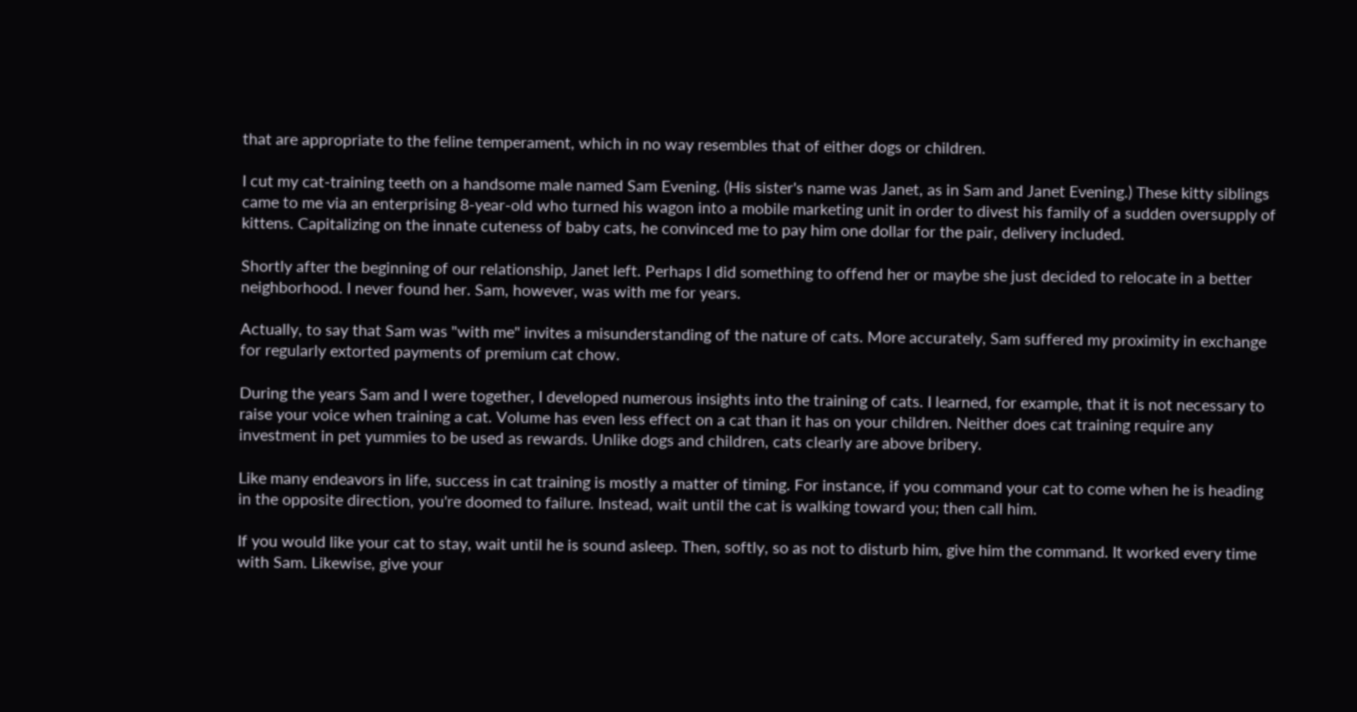that are appropriate to the feline temperament, which in no way resembles that of either dogs or children.

I cut my cat-training teeth on a handsome male named Sam Evening. (His sister's name was Janet, as in Sam and Janet Evening.) These kitty siblings came to me via an enterprising 8-year-old who turned his wagon into a mobile marketing unit in order to divest his family of a sudden oversupply of kittens. Capitalizing on the innate cuteness of baby cats, he convinced me to pay him one dollar for the pair, delivery included.

Shortly after the beginning of our relationship, Janet left. Perhaps I did something to offend her or maybe she just decided to relocate in a better neighborhood. I never found her. Sam, however, was with me for years.

Actually, to say that Sam was "with me" invites a misunderstanding of the nature of cats. More accurately, Sam suffered my proximity in exchange for regularly extorted payments of premium cat chow.

During the years Sam and I were together, I developed numerous insights into the training of cats. I learned, for example, that it is not necessary to raise your voice when training a cat. Volume has even less effect on a cat than it has on your children. Neither does cat training require any investment in pet yummies to be used as rewards. Unlike dogs and children, cats clearly are above bribery.

Like many endeavors in life, success in cat training is mostly a matter of timing. For instance, if you command your cat to come when he is heading in the opposite direction, you're doomed to failure. Instead, wait until the cat is walking toward you; then call him.

If you would like your cat to stay, wait until he is sound asleep. Then, softly, so as not to disturb him, give him the command. It worked every time with Sam. Likewise, give your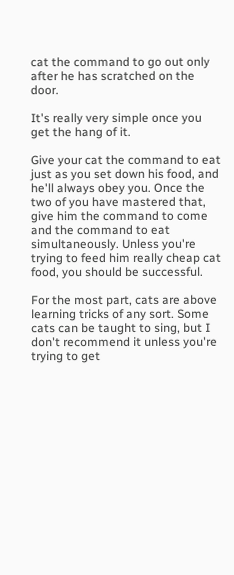cat the command to go out only after he has scratched on the door.

It's really very simple once you get the hang of it.

Give your cat the command to eat just as you set down his food, and he'll always obey you. Once the two of you have mastered that, give him the command to come and the command to eat simultaneously. Unless you're trying to feed him really cheap cat food, you should be successful.

For the most part, cats are above learning tricks of any sort. Some cats can be taught to sing, but I don't recommend it unless you're trying to get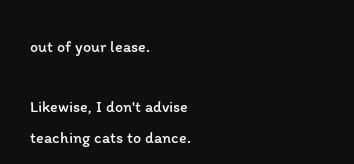out of your lease.

Likewise, I don't advise teaching cats to dance.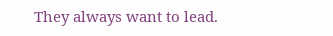They always want to lead.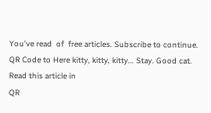You've read  of  free articles. Subscribe to continue.
QR Code to Here kitty, kitty, kitty... Stay. Good cat.
Read this article in
QR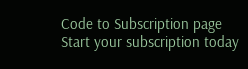Code to Subscription page
Start your subscription today